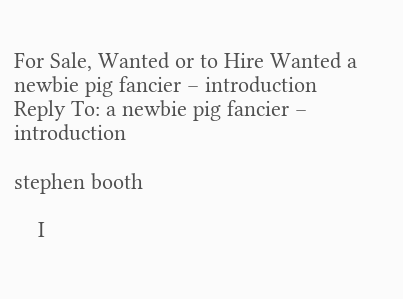For Sale, Wanted or to Hire Wanted a newbie pig fancier – introduction Reply To: a newbie pig fancier – introduction

stephen booth

    I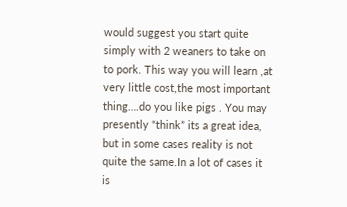would suggest you start quite simply with 2 weaners to take on to pork. This way you will learn ,at very little cost,the most important thing….do you like pigs . You may presently “think” its a great idea, but in some cases reality is not quite the same.In a lot of cases it is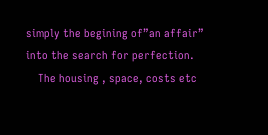simply the begining of”an affair” into the search for perfection.
    The housing , space, costs etc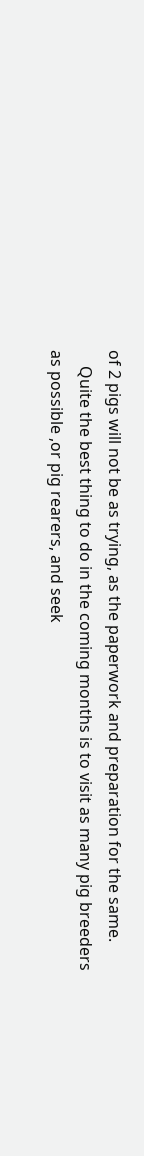of 2 pigs will not be as trying, as the paperwork and preparation for the same.
    Quite the best thing to do in the coming months is to visit as many pig breeders as possible ,or pig rearers, and seek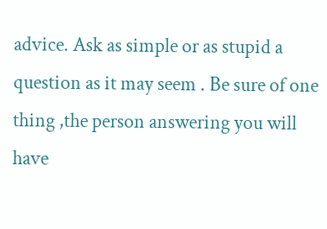advice. Ask as simple or as stupid a question as it may seem . Be sure of one thing ,the person answering you will have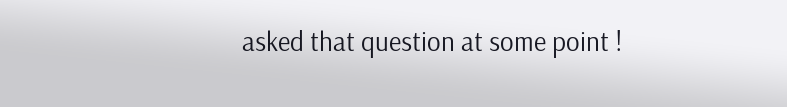asked that question at some point !